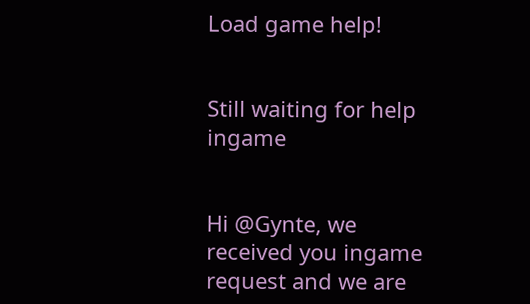Load game help!


Still waiting for help ingame


Hi @Gynte, we received you ingame request and we are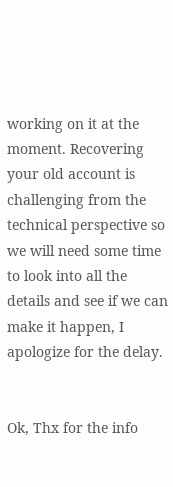working on it at the moment. Recovering your old account is challenging from the technical perspective so we will need some time to look into all the details and see if we can make it happen, I apologize for the delay.


Ok, Thx for the info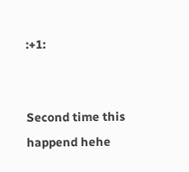:+1:


Second time this happend hehe